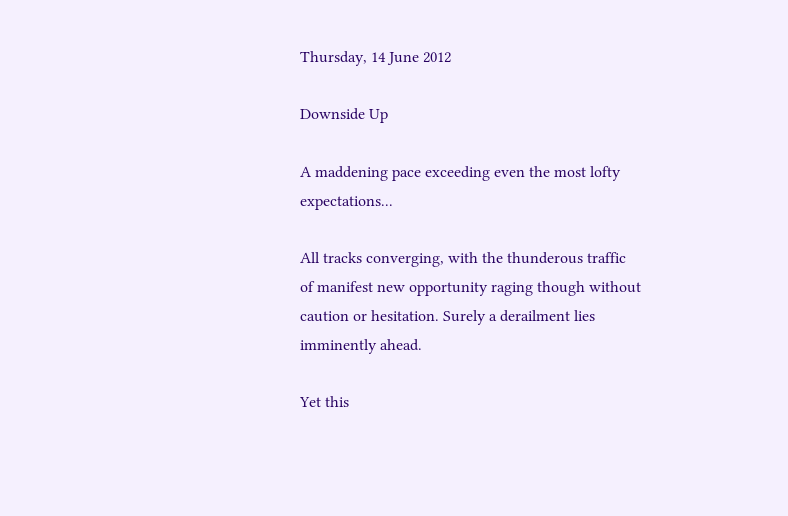Thursday, 14 June 2012

Downside Up

A maddening pace exceeding even the most lofty expectations...

All tracks converging, with the thunderous traffic of manifest new opportunity raging though without caution or hesitation. Surely a derailment lies imminently ahead.

Yet this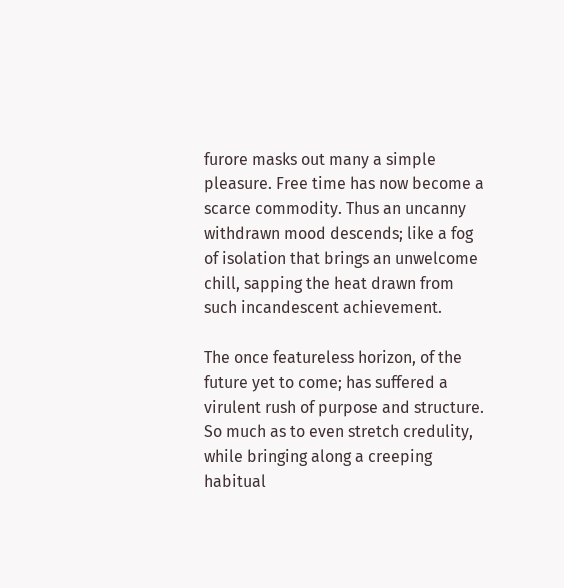furore masks out many a simple pleasure. Free time has now become a scarce commodity. Thus an uncanny withdrawn mood descends; like a fog of isolation that brings an unwelcome chill, sapping the heat drawn from such incandescent achievement.

The once featureless horizon, of the future yet to come; has suffered a virulent rush of purpose and structure. So much as to even stretch credulity, while bringing along a creeping habitual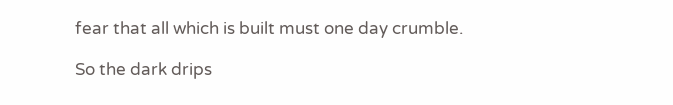fear that all which is built must one day crumble.

So the dark drips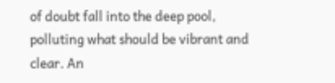of doubt fall into the deep pool, polluting what should be vibrant and clear. An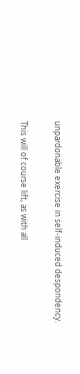unpardonable exercise in self-induced despondency.

This will of course lift, as with all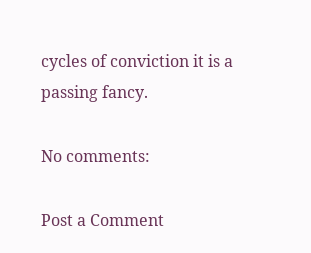cycles of conviction it is a passing fancy.

No comments:

Post a Comment